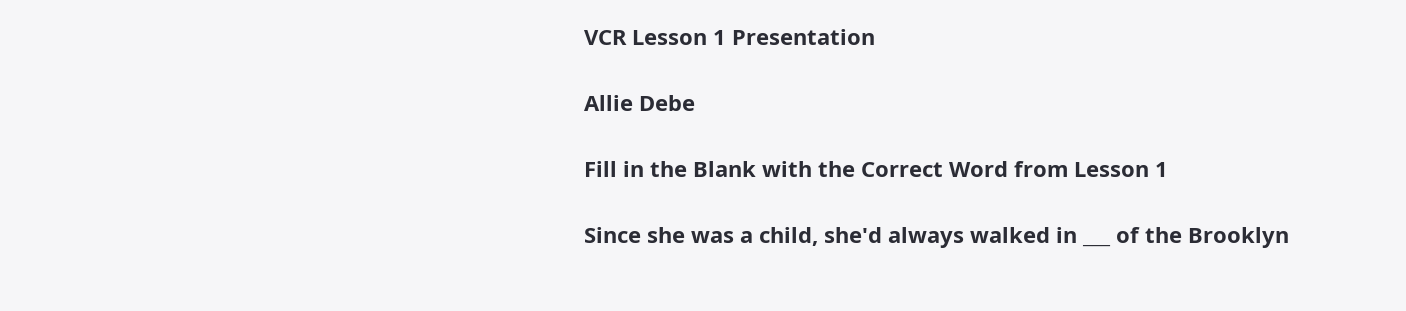VCR Lesson 1 Presentation

Allie Debe

Fill in the Blank with the Correct Word from Lesson 1

Since she was a child, she'd always walked in ___ of the Brooklyn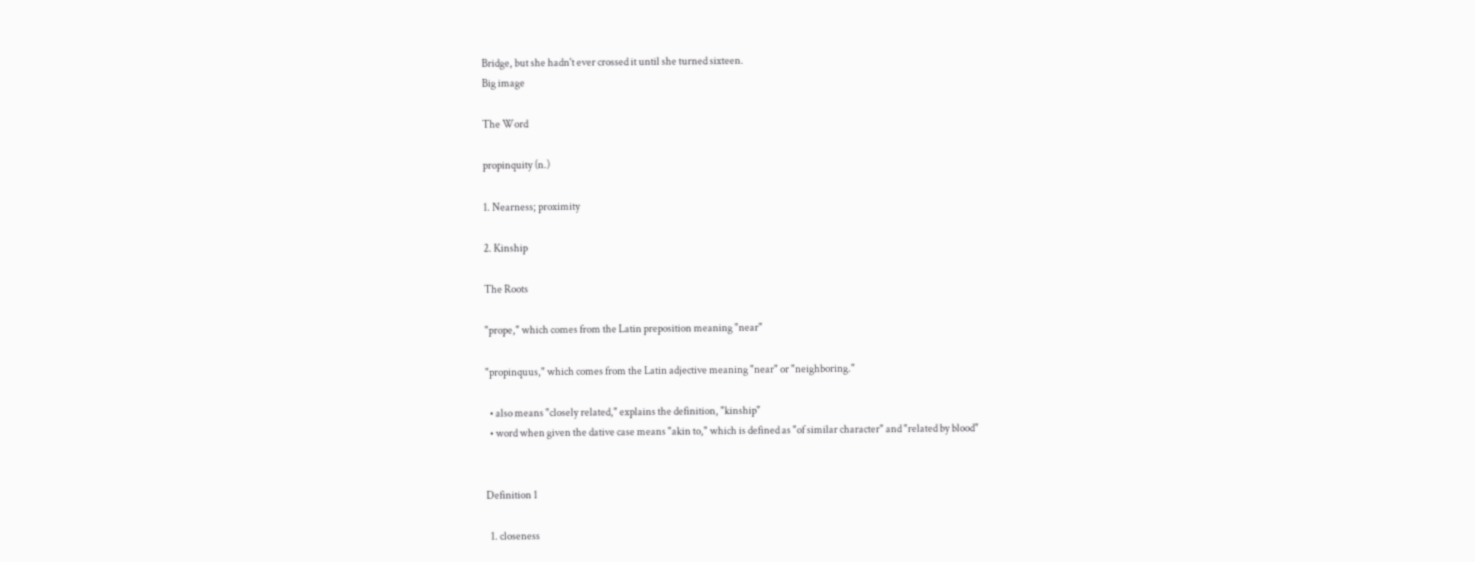Bridge, but she hadn't ever crossed it until she turned sixteen.
Big image

The Word

propinquity (n.)

1. Nearness; proximity

2. Kinship

The Roots

"prope," which comes from the Latin preposition meaning "near"

"propinquus," which comes from the Latin adjective meaning "near" or "neighboring."

  • also means "closely related," explains the definition, "kinship"
  • word when given the dative case means "akin to," which is defined as "of similar character" and "related by blood"


Definition 1

  1. closeness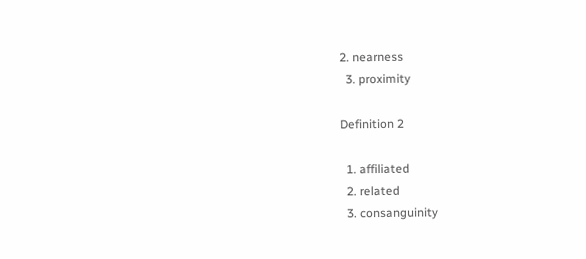2. nearness
  3. proximity

Definition 2

  1. affiliated
  2. related
  3. consanguinity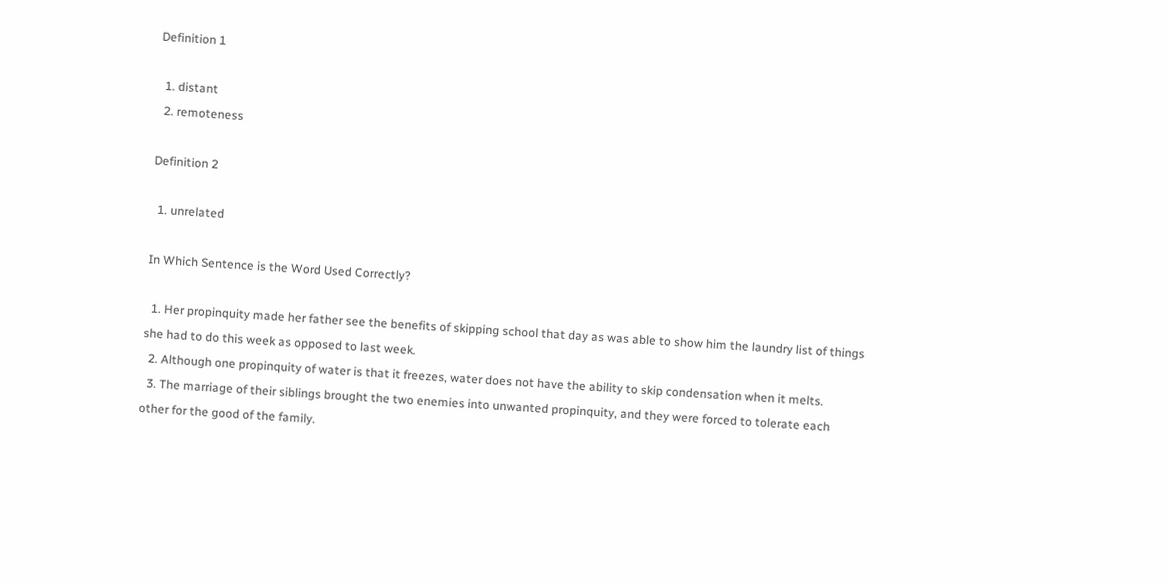Definition 1

  1. distant
  2. remoteness

Definition 2

  1. unrelated

In Which Sentence is the Word Used Correctly?

  1. Her propinquity made her father see the benefits of skipping school that day as was able to show him the laundry list of things she had to do this week as opposed to last week.
  2. Although one propinquity of water is that it freezes, water does not have the ability to skip condensation when it melts.
  3. The marriage of their siblings brought the two enemies into unwanted propinquity, and they were forced to tolerate each other for the good of the family.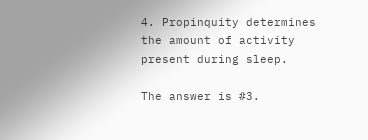4. Propinquity determines the amount of activity present during sleep.

The answer is #3.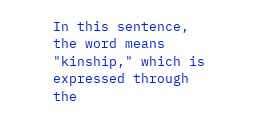In this sentence, the word means "kinship," which is expressed through the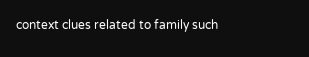context clues related to family such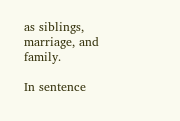as siblings, marriage, and family.

In sentence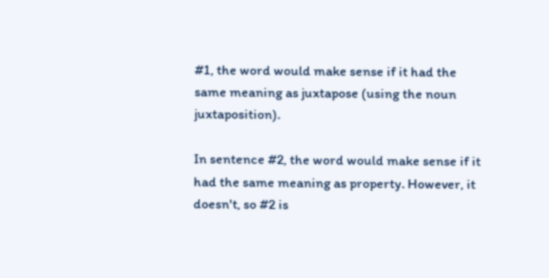#1, the word would make sense if it had the same meaning as juxtapose (using the noun juxtaposition).

In sentence #2, the word would make sense if it had the same meaning as property. However, it doesn't, so #2 is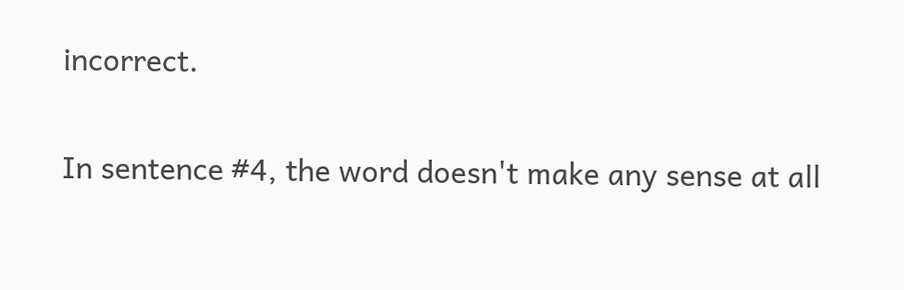incorrect.

In sentence #4, the word doesn't make any sense at all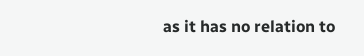as it has no relation to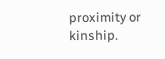proximity or kinship.